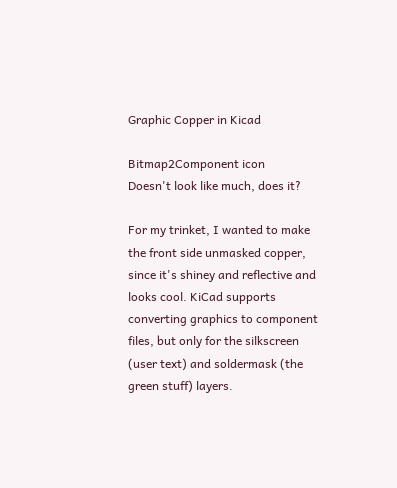Graphic Copper in Kicad

Bitmap2Component icon
Doesn't look like much, does it?

For my trinket, I wanted to make the front side unmasked copper, since it's shiney and reflective and looks cool. KiCad supports converting graphics to component files, but only for the silkscreen (user text) and soldermask (the green stuff) layers.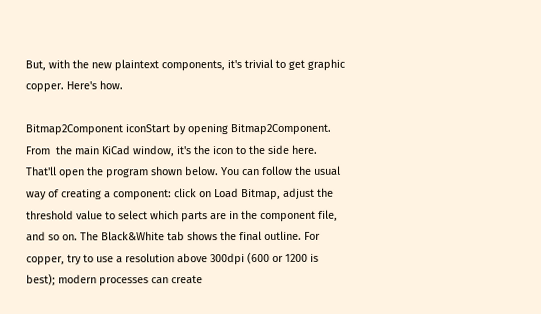But, with the new plaintext components, it's trivial to get graphic copper. Here's how.

Bitmap2Component iconStart by opening Bitmap2Component. From  the main KiCad window, it's the icon to the side here. That'll open the program shown below. You can follow the usual way of creating a component: click on Load Bitmap, adjust the threshold value to select which parts are in the component file, and so on. The Black&White tab shows the final outline. For copper, try to use a resolution above 300dpi (600 or 1200 is best); modern processes can create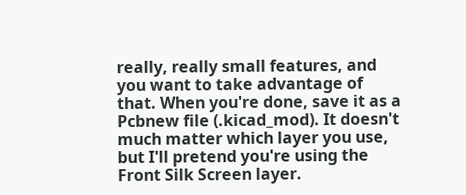really, really small features, and you want to take advantage of that. When you're done, save it as a Pcbnew file (.kicad_mod). It doesn't much matter which layer you use, but I'll pretend you're using the Front Silk Screen layer.